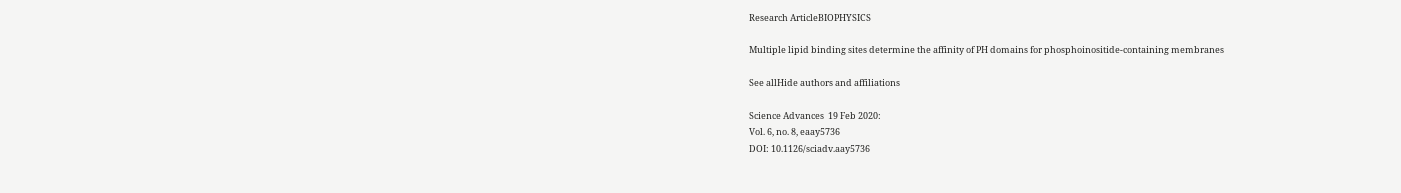Research ArticleBIOPHYSICS

Multiple lipid binding sites determine the affinity of PH domains for phosphoinositide-containing membranes

See allHide authors and affiliations

Science Advances  19 Feb 2020:
Vol. 6, no. 8, eaay5736
DOI: 10.1126/sciadv.aay5736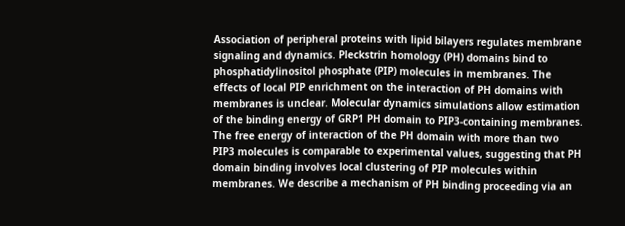Association of peripheral proteins with lipid bilayers regulates membrane signaling and dynamics. Pleckstrin homology (PH) domains bind to phosphatidylinositol phosphate (PIP) molecules in membranes. The effects of local PIP enrichment on the interaction of PH domains with membranes is unclear. Molecular dynamics simulations allow estimation of the binding energy of GRP1 PH domain to PIP3-containing membranes. The free energy of interaction of the PH domain with more than two PIP3 molecules is comparable to experimental values, suggesting that PH domain binding involves local clustering of PIP molecules within membranes. We describe a mechanism of PH binding proceeding via an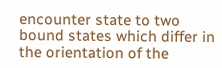encounter state to two bound states which differ in the orientation of the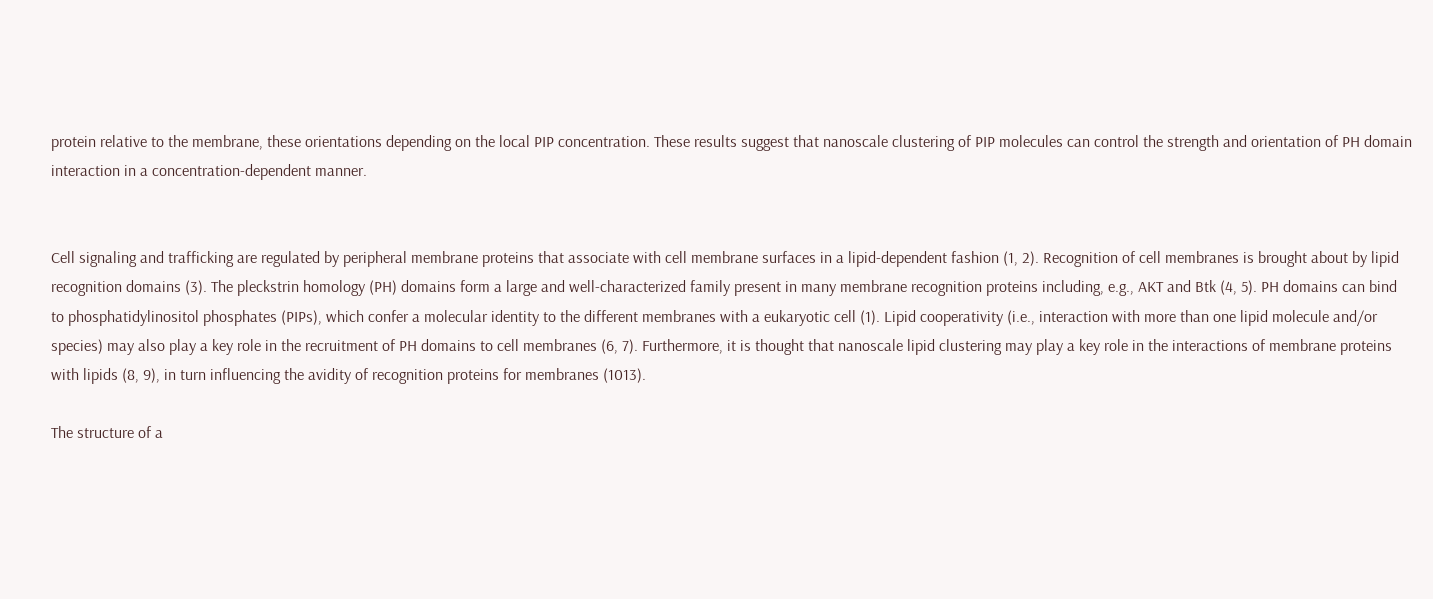protein relative to the membrane, these orientations depending on the local PIP concentration. These results suggest that nanoscale clustering of PIP molecules can control the strength and orientation of PH domain interaction in a concentration-dependent manner.


Cell signaling and trafficking are regulated by peripheral membrane proteins that associate with cell membrane surfaces in a lipid-dependent fashion (1, 2). Recognition of cell membranes is brought about by lipid recognition domains (3). The pleckstrin homology (PH) domains form a large and well-characterized family present in many membrane recognition proteins including, e.g., AKT and Btk (4, 5). PH domains can bind to phosphatidylinositol phosphates (PIPs), which confer a molecular identity to the different membranes with a eukaryotic cell (1). Lipid cooperativity (i.e., interaction with more than one lipid molecule and/or species) may also play a key role in the recruitment of PH domains to cell membranes (6, 7). Furthermore, it is thought that nanoscale lipid clustering may play a key role in the interactions of membrane proteins with lipids (8, 9), in turn influencing the avidity of recognition proteins for membranes (1013).

The structure of a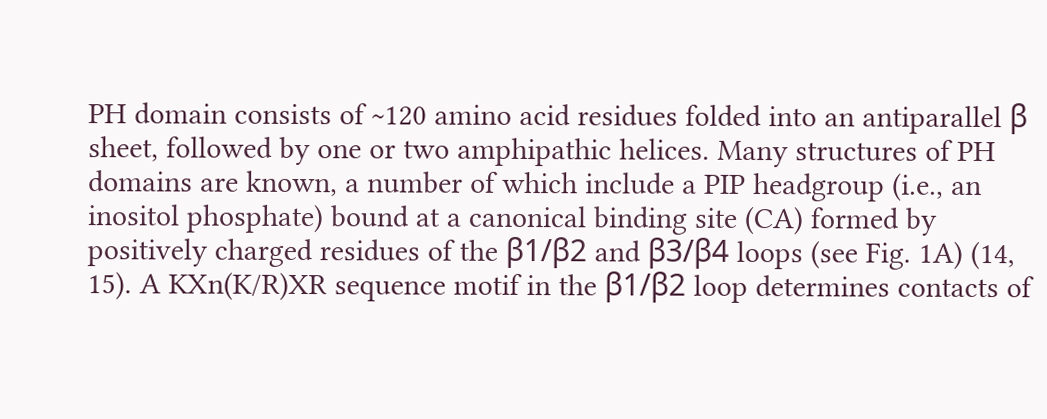PH domain consists of ~120 amino acid residues folded into an antiparallel β sheet, followed by one or two amphipathic helices. Many structures of PH domains are known, a number of which include a PIP headgroup (i.e., an inositol phosphate) bound at a canonical binding site (CA) formed by positively charged residues of the β1/β2 and β3/β4 loops (see Fig. 1A) (14, 15). A KXn(K/R)XR sequence motif in the β1/β2 loop determines contacts of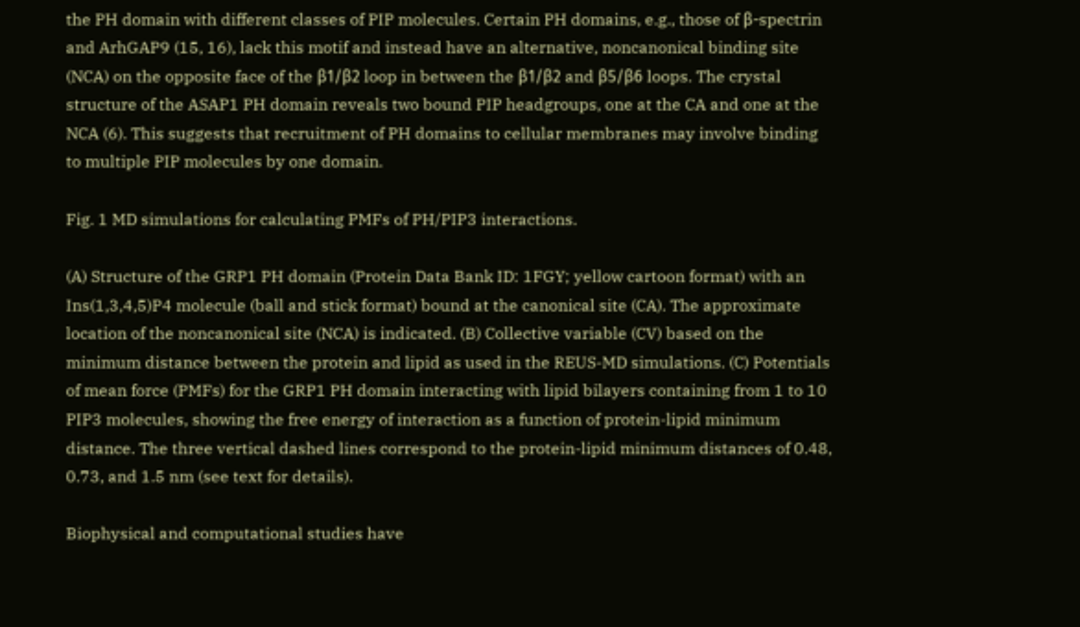the PH domain with different classes of PIP molecules. Certain PH domains, e.g., those of β-spectrin and ArhGAP9 (15, 16), lack this motif and instead have an alternative, noncanonical binding site (NCA) on the opposite face of the β1/β2 loop in between the β1/β2 and β5/β6 loops. The crystal structure of the ASAP1 PH domain reveals two bound PIP headgroups, one at the CA and one at the NCA (6). This suggests that recruitment of PH domains to cellular membranes may involve binding to multiple PIP molecules by one domain.

Fig. 1 MD simulations for calculating PMFs of PH/PIP3 interactions.

(A) Structure of the GRP1 PH domain (Protein Data Bank ID: 1FGY; yellow cartoon format) with an Ins(1,3,4,5)P4 molecule (ball and stick format) bound at the canonical site (CA). The approximate location of the noncanonical site (NCA) is indicated. (B) Collective variable (CV) based on the minimum distance between the protein and lipid as used in the REUS-MD simulations. (C) Potentials of mean force (PMFs) for the GRP1 PH domain interacting with lipid bilayers containing from 1 to 10 PIP3 molecules, showing the free energy of interaction as a function of protein-lipid minimum distance. The three vertical dashed lines correspond to the protein-lipid minimum distances of 0.48, 0.73, and 1.5 nm (see text for details).

Biophysical and computational studies have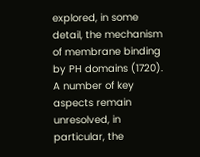explored, in some detail, the mechanism of membrane binding by PH domains (1720). A number of key aspects remain unresolved, in particular, the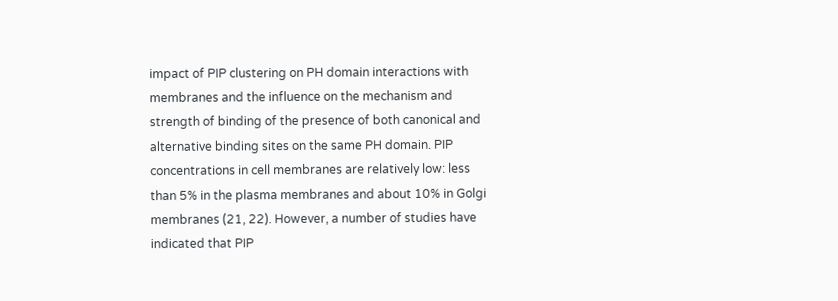impact of PIP clustering on PH domain interactions with membranes and the influence on the mechanism and strength of binding of the presence of both canonical and alternative binding sites on the same PH domain. PIP concentrations in cell membranes are relatively low: less than 5% in the plasma membranes and about 10% in Golgi membranes (21, 22). However, a number of studies have indicated that PIP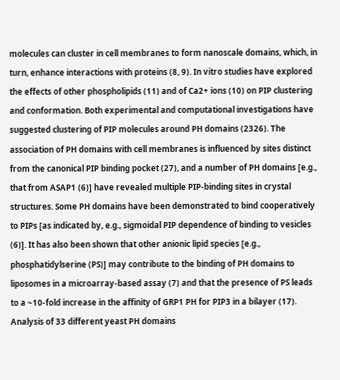molecules can cluster in cell membranes to form nanoscale domains, which, in turn, enhance interactions with proteins (8, 9). In vitro studies have explored the effects of other phospholipids (11) and of Ca2+ ions (10) on PIP clustering and conformation. Both experimental and computational investigations have suggested clustering of PIP molecules around PH domains (2326). The association of PH domains with cell membranes is influenced by sites distinct from the canonical PIP binding pocket (27), and a number of PH domains [e.g., that from ASAP1 (6)] have revealed multiple PIP-binding sites in crystal structures. Some PH domains have been demonstrated to bind cooperatively to PIPs [as indicated by, e.g., sigmoidal PIP dependence of binding to vesicles (6)]. It has also been shown that other anionic lipid species [e.g., phosphatidylserine (PS)] may contribute to the binding of PH domains to liposomes in a microarray-based assay (7) and that the presence of PS leads to a ~10-fold increase in the affinity of GRP1 PH for PIP3 in a bilayer (17). Analysis of 33 different yeast PH domains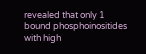revealed that only 1 bound phosphoinositides with high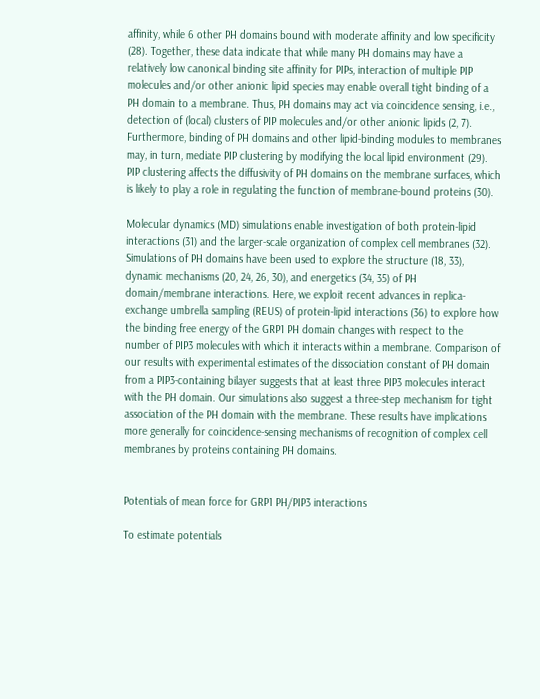affinity, while 6 other PH domains bound with moderate affinity and low specificity (28). Together, these data indicate that while many PH domains may have a relatively low canonical binding site affinity for PIPs, interaction of multiple PIP molecules and/or other anionic lipid species may enable overall tight binding of a PH domain to a membrane. Thus, PH domains may act via coincidence sensing, i.e., detection of (local) clusters of PIP molecules and/or other anionic lipids (2, 7). Furthermore, binding of PH domains and other lipid-binding modules to membranes may, in turn, mediate PIP clustering by modifying the local lipid environment (29). PIP clustering affects the diffusivity of PH domains on the membrane surfaces, which is likely to play a role in regulating the function of membrane-bound proteins (30).

Molecular dynamics (MD) simulations enable investigation of both protein-lipid interactions (31) and the larger-scale organization of complex cell membranes (32). Simulations of PH domains have been used to explore the structure (18, 33), dynamic mechanisms (20, 24, 26, 30), and energetics (34, 35) of PH domain/membrane interactions. Here, we exploit recent advances in replica-exchange umbrella sampling (REUS) of protein-lipid interactions (36) to explore how the binding free energy of the GRP1 PH domain changes with respect to the number of PIP3 molecules with which it interacts within a membrane. Comparison of our results with experimental estimates of the dissociation constant of PH domain from a PIP3-containing bilayer suggests that at least three PIP3 molecules interact with the PH domain. Our simulations also suggest a three-step mechanism for tight association of the PH domain with the membrane. These results have implications more generally for coincidence-sensing mechanisms of recognition of complex cell membranes by proteins containing PH domains.


Potentials of mean force for GRP1 PH/PIP3 interactions

To estimate potentials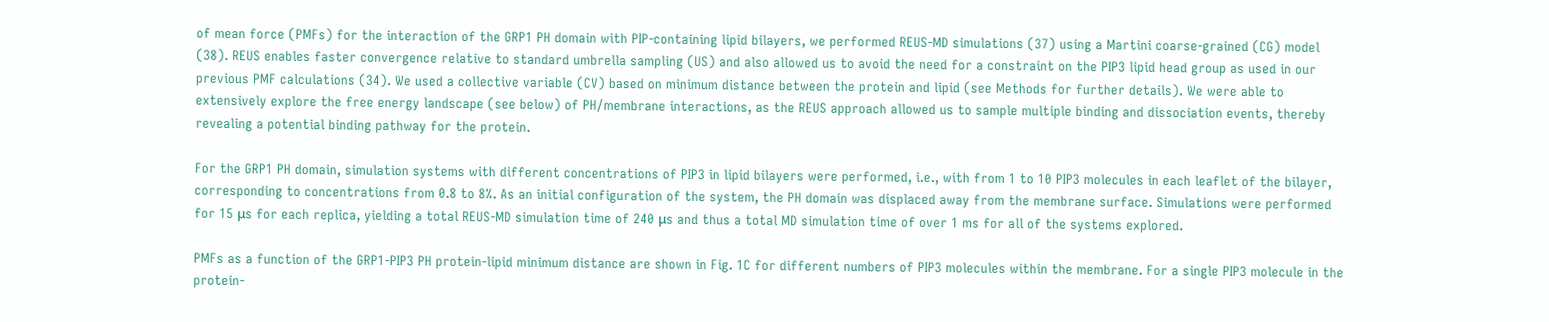of mean force (PMFs) for the interaction of the GRP1 PH domain with PIP-containing lipid bilayers, we performed REUS-MD simulations (37) using a Martini coarse-grained (CG) model (38). REUS enables faster convergence relative to standard umbrella sampling (US) and also allowed us to avoid the need for a constraint on the PIP3 lipid head group as used in our previous PMF calculations (34). We used a collective variable (CV) based on minimum distance between the protein and lipid (see Methods for further details). We were able to extensively explore the free energy landscape (see below) of PH/membrane interactions, as the REUS approach allowed us to sample multiple binding and dissociation events, thereby revealing a potential binding pathway for the protein.

For the GRP1 PH domain, simulation systems with different concentrations of PIP3 in lipid bilayers were performed, i.e., with from 1 to 10 PIP3 molecules in each leaflet of the bilayer, corresponding to concentrations from 0.8 to 8%. As an initial configuration of the system, the PH domain was displaced away from the membrane surface. Simulations were performed for 15 μs for each replica, yielding a total REUS-MD simulation time of 240 μs and thus a total MD simulation time of over 1 ms for all of the systems explored.

PMFs as a function of the GRP1-PIP3 PH protein-lipid minimum distance are shown in Fig. 1C for different numbers of PIP3 molecules within the membrane. For a single PIP3 molecule in the protein-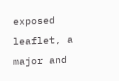exposed leaflet, a major and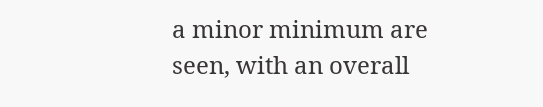a minor minimum are seen, with an overall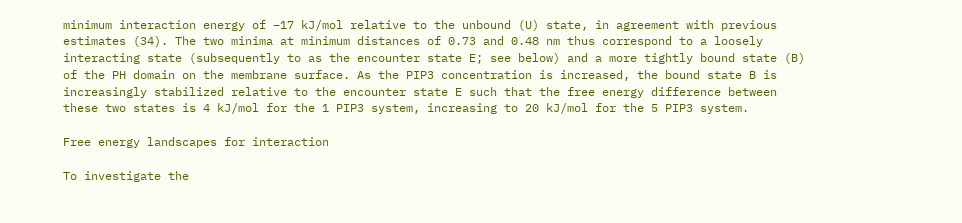minimum interaction energy of −17 kJ/mol relative to the unbound (U) state, in agreement with previous estimates (34). The two minima at minimum distances of 0.73 and 0.48 nm thus correspond to a loosely interacting state (subsequently to as the encounter state E; see below) and a more tightly bound state (B) of the PH domain on the membrane surface. As the PIP3 concentration is increased, the bound state B is increasingly stabilized relative to the encounter state E such that the free energy difference between these two states is 4 kJ/mol for the 1 PIP3 system, increasing to 20 kJ/mol for the 5 PIP3 system.

Free energy landscapes for interaction

To investigate the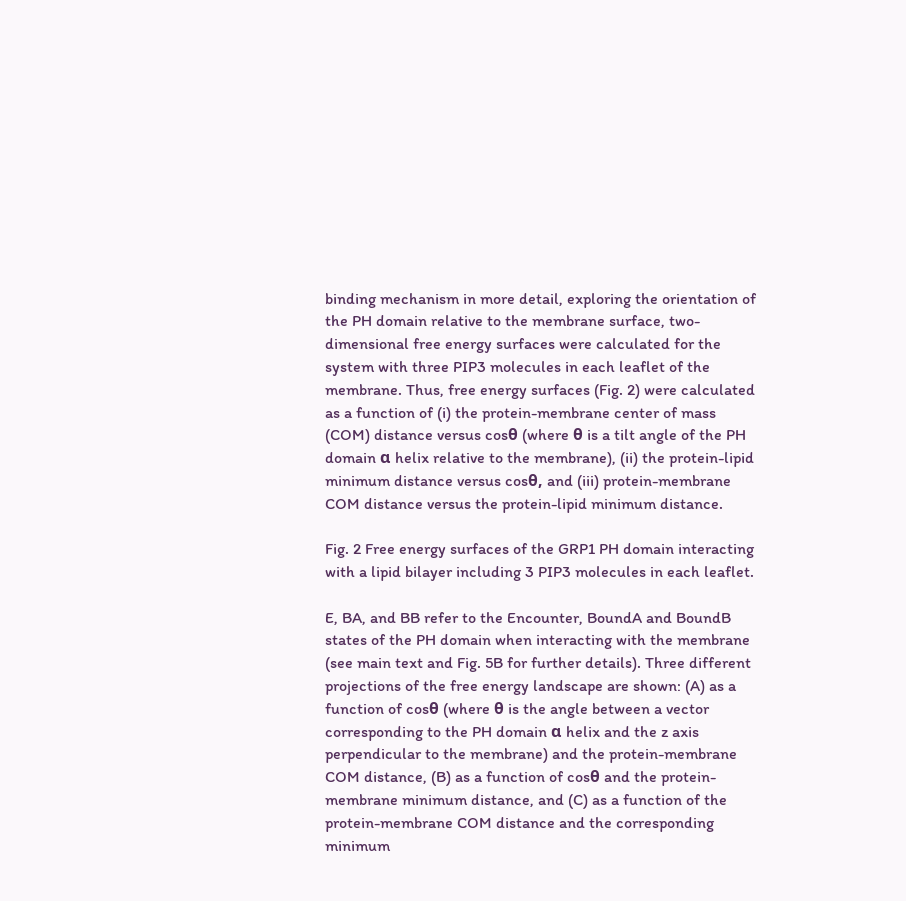binding mechanism in more detail, exploring the orientation of the PH domain relative to the membrane surface, two-dimensional free energy surfaces were calculated for the system with three PIP3 molecules in each leaflet of the membrane. Thus, free energy surfaces (Fig. 2) were calculated as a function of (i) the protein-membrane center of mass (COM) distance versus cosθ (where θ is a tilt angle of the PH domain α helix relative to the membrane), (ii) the protein-lipid minimum distance versus cosθ, and (iii) protein-membrane COM distance versus the protein-lipid minimum distance.

Fig. 2 Free energy surfaces of the GRP1 PH domain interacting with a lipid bilayer including 3 PIP3 molecules in each leaflet.

E, BA, and BB refer to the Encounter, BoundA and BoundB states of the PH domain when interacting with the membrane (see main text and Fig. 5B for further details). Three different projections of the free energy landscape are shown: (A) as a function of cosθ (where θ is the angle between a vector corresponding to the PH domain α helix and the z axis perpendicular to the membrane) and the protein-membrane COM distance, (B) as a function of cosθ and the protein-membrane minimum distance, and (C) as a function of the protein-membrane COM distance and the corresponding minimum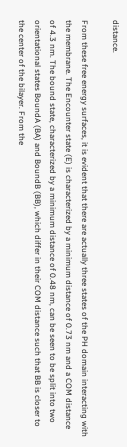distance.

From these free energy surfaces, it is evident that there are actually three states of the PH domain interacting with the membrane. The Encounter state (E) is characterized by a minimum distance of 0.73 nm and a COM distance of 4.3 nm. The bound state, characterized by a minimum distance of 0.48 nm, can be seen to be split into two orientational states BoundA (BA) and BoundB (BB), which differ in their COM distance such that BB is closer to the center of the bilayer. From the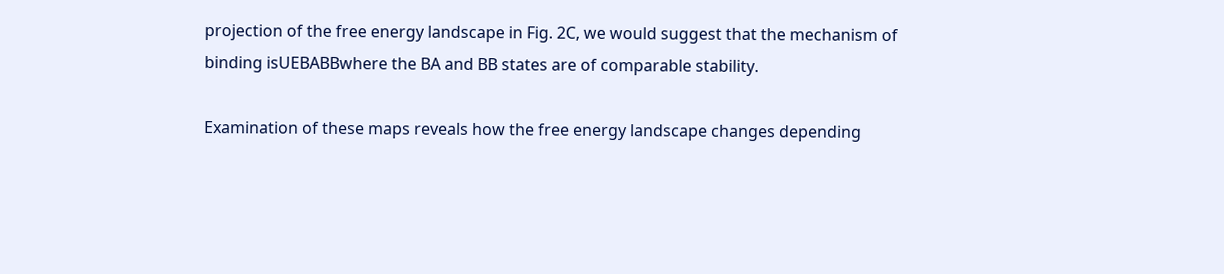projection of the free energy landscape in Fig. 2C, we would suggest that the mechanism of binding isUEBABBwhere the BA and BB states are of comparable stability.

Examination of these maps reveals how the free energy landscape changes depending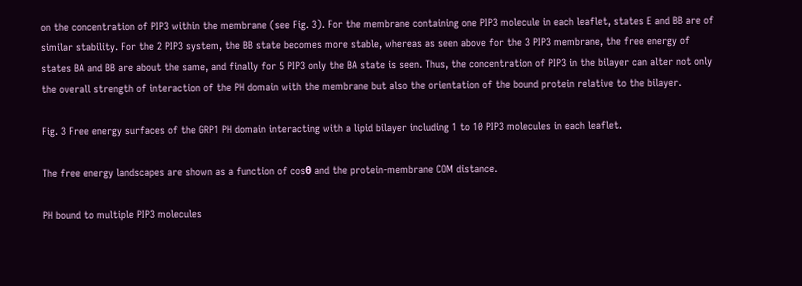on the concentration of PIP3 within the membrane (see Fig. 3). For the membrane containing one PIP3 molecule in each leaflet, states E and BB are of similar stability. For the 2 PIP3 system, the BB state becomes more stable, whereas as seen above for the 3 PIP3 membrane, the free energy of states BA and BB are about the same, and finally for 5 PIP3 only the BA state is seen. Thus, the concentration of PIP3 in the bilayer can alter not only the overall strength of interaction of the PH domain with the membrane but also the orientation of the bound protein relative to the bilayer.

Fig. 3 Free energy surfaces of the GRP1 PH domain interacting with a lipid bilayer including 1 to 10 PIP3 molecules in each leaflet.

The free energy landscapes are shown as a function of cosθ and the protein-membrane COM distance.

PH bound to multiple PIP3 molecules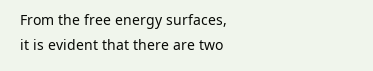From the free energy surfaces, it is evident that there are two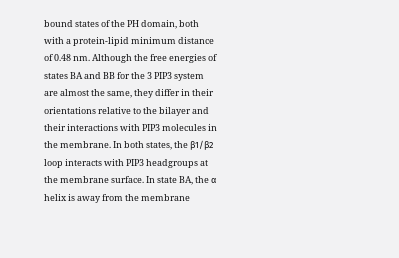bound states of the PH domain, both with a protein-lipid minimum distance of 0.48 nm. Although the free energies of states BA and BB for the 3 PIP3 system are almost the same, they differ in their orientations relative to the bilayer and their interactions with PIP3 molecules in the membrane. In both states, the β1/β2 loop interacts with PIP3 headgroups at the membrane surface. In state BA, the α helix is away from the membrane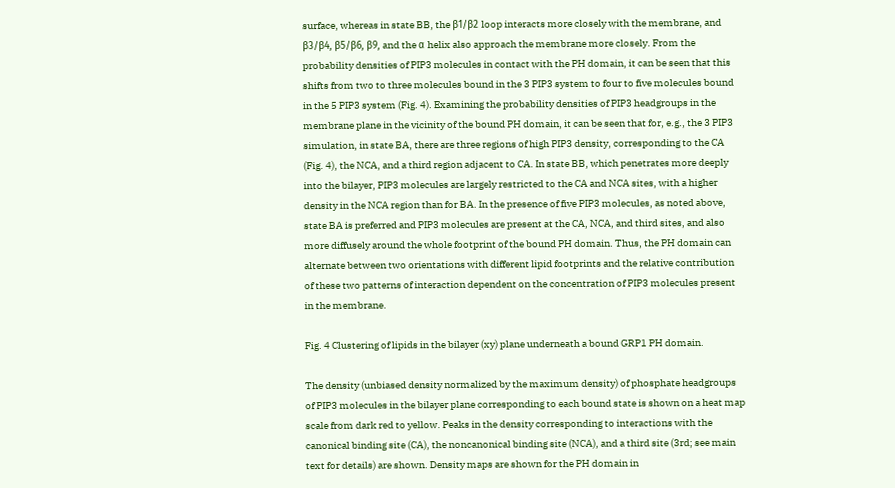surface, whereas in state BB, the β1/β2 loop interacts more closely with the membrane, and β3/β4, β5/β6, β9, and the α helix also approach the membrane more closely. From the probability densities of PIP3 molecules in contact with the PH domain, it can be seen that this shifts from two to three molecules bound in the 3 PIP3 system to four to five molecules bound in the 5 PIP3 system (Fig. 4). Examining the probability densities of PIP3 headgroups in the membrane plane in the vicinity of the bound PH domain, it can be seen that for, e.g., the 3 PIP3 simulation, in state BA, there are three regions of high PIP3 density, corresponding to the CA (Fig. 4), the NCA, and a third region adjacent to CA. In state BB, which penetrates more deeply into the bilayer, PIP3 molecules are largely restricted to the CA and NCA sites, with a higher density in the NCA region than for BA. In the presence of five PIP3 molecules, as noted above, state BA is preferred and PIP3 molecules are present at the CA, NCA, and third sites, and also more diffusely around the whole footprint of the bound PH domain. Thus, the PH domain can alternate between two orientations with different lipid footprints and the relative contribution of these two patterns of interaction dependent on the concentration of PIP3 molecules present in the membrane.

Fig. 4 Clustering of lipids in the bilayer (xy) plane underneath a bound GRP1 PH domain.

The density (unbiased density normalized by the maximum density) of phosphate headgroups of PIP3 molecules in the bilayer plane corresponding to each bound state is shown on a heat map scale from dark red to yellow. Peaks in the density corresponding to interactions with the canonical binding site (CA), the noncanonical binding site (NCA), and a third site (3rd; see main text for details) are shown. Density maps are shown for the PH domain in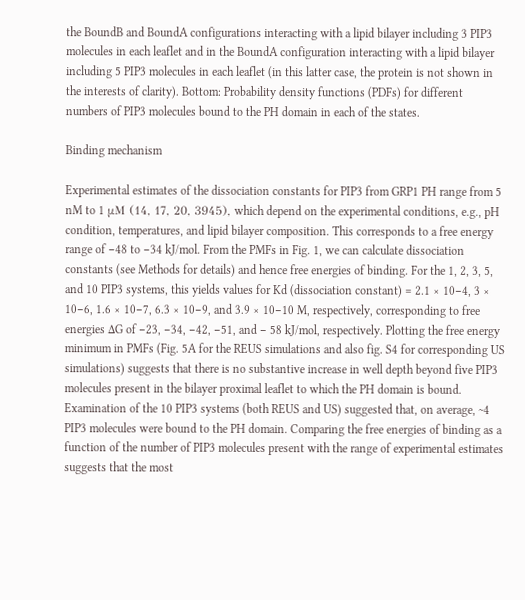the BoundB and BoundA configurations interacting with a lipid bilayer including 3 PIP3 molecules in each leaflet and in the BoundA configuration interacting with a lipid bilayer including 5 PIP3 molecules in each leaflet (in this latter case, the protein is not shown in the interests of clarity). Bottom: Probability density functions (PDFs) for different numbers of PIP3 molecules bound to the PH domain in each of the states.

Binding mechanism

Experimental estimates of the dissociation constants for PIP3 from GRP1 PH range from 5 nM to 1 μM (14, 17, 20, 3945), which depend on the experimental conditions, e.g., pH condition, temperatures, and lipid bilayer composition. This corresponds to a free energy range of −48 to −34 kJ/mol. From the PMFs in Fig. 1, we can calculate dissociation constants (see Methods for details) and hence free energies of binding. For the 1, 2, 3, 5, and 10 PIP3 systems, this yields values for Kd (dissociation constant) = 2.1 × 10−4, 3 × 10−6, 1.6 × 10−7, 6.3 × 10−9, and 3.9 × 10−10 M, respectively, corresponding to free energies ΔG of −23, −34, −42, −51, and − 58 kJ/mol, respectively. Plotting the free energy minimum in PMFs (Fig. 5A for the REUS simulations and also fig. S4 for corresponding US simulations) suggests that there is no substantive increase in well depth beyond five PIP3 molecules present in the bilayer proximal leaflet to which the PH domain is bound. Examination of the 10 PIP3 systems (both REUS and US) suggested that, on average, ~4 PIP3 molecules were bound to the PH domain. Comparing the free energies of binding as a function of the number of PIP3 molecules present with the range of experimental estimates suggests that the most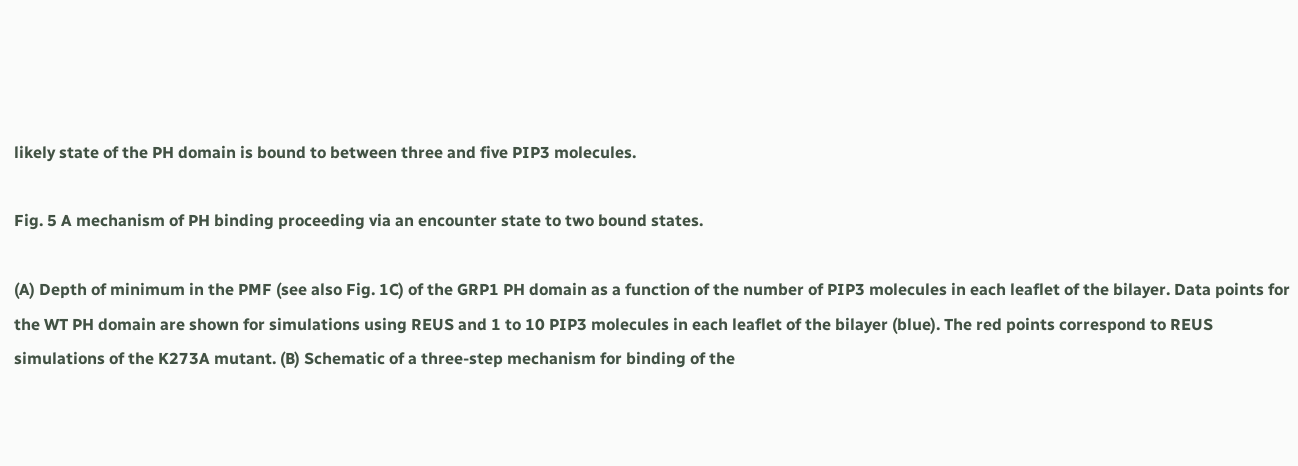likely state of the PH domain is bound to between three and five PIP3 molecules.

Fig. 5 A mechanism of PH binding proceeding via an encounter state to two bound states.

(A) Depth of minimum in the PMF (see also Fig. 1C) of the GRP1 PH domain as a function of the number of PIP3 molecules in each leaflet of the bilayer. Data points for the WT PH domain are shown for simulations using REUS and 1 to 10 PIP3 molecules in each leaflet of the bilayer (blue). The red points correspond to REUS simulations of the K273A mutant. (B) Schematic of a three-step mechanism for binding of the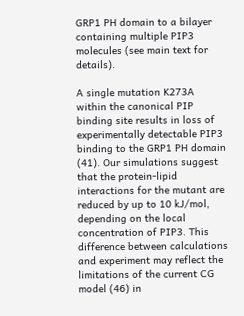GRP1 PH domain to a bilayer containing multiple PIP3 molecules (see main text for details).

A single mutation K273A within the canonical PIP binding site results in loss of experimentally detectable PIP3 binding to the GRP1 PH domain (41). Our simulations suggest that the protein-lipid interactions for the mutant are reduced by up to 10 kJ/mol, depending on the local concentration of PIP3. This difference between calculations and experiment may reflect the limitations of the current CG model (46) in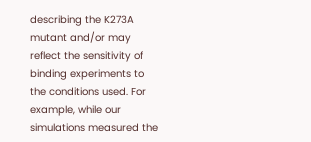describing the K273A mutant and/or may reflect the sensitivity of binding experiments to the conditions used. For example, while our simulations measured the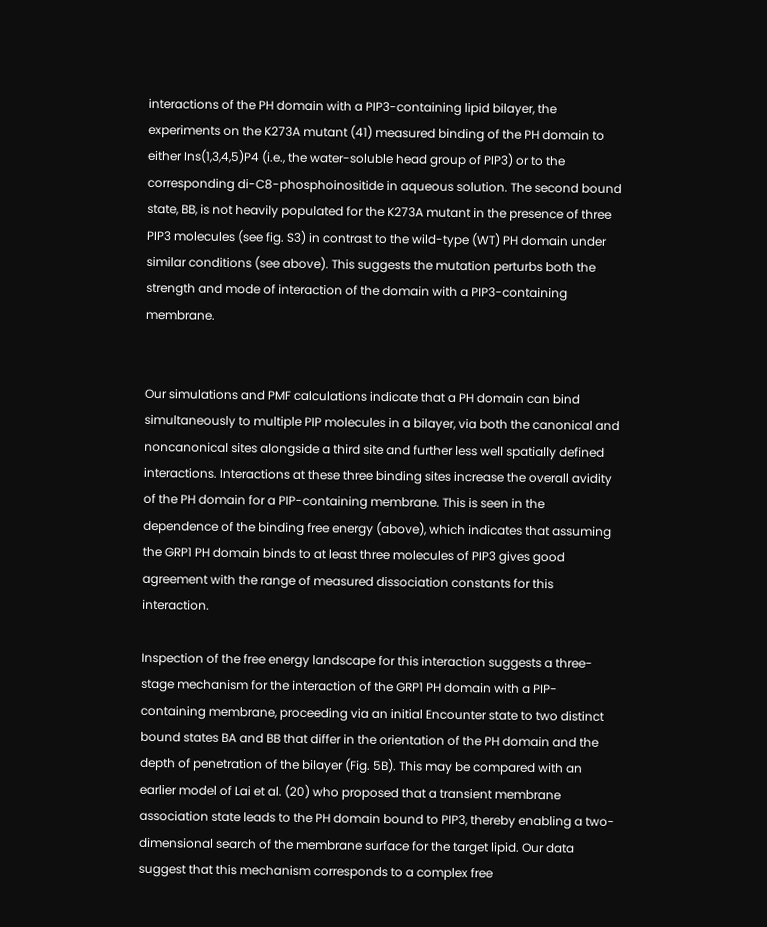interactions of the PH domain with a PIP3-containing lipid bilayer, the experiments on the K273A mutant (41) measured binding of the PH domain to either Ins(1,3,4,5)P4 (i.e., the water-soluble head group of PIP3) or to the corresponding di-C8-phosphoinositide in aqueous solution. The second bound state, BB, is not heavily populated for the K273A mutant in the presence of three PIP3 molecules (see fig. S3) in contrast to the wild-type (WT) PH domain under similar conditions (see above). This suggests the mutation perturbs both the strength and mode of interaction of the domain with a PIP3-containing membrane.


Our simulations and PMF calculations indicate that a PH domain can bind simultaneously to multiple PIP molecules in a bilayer, via both the canonical and noncanonical sites alongside a third site and further less well spatially defined interactions. Interactions at these three binding sites increase the overall avidity of the PH domain for a PIP-containing membrane. This is seen in the dependence of the binding free energy (above), which indicates that assuming the GRP1 PH domain binds to at least three molecules of PIP3 gives good agreement with the range of measured dissociation constants for this interaction.

Inspection of the free energy landscape for this interaction suggests a three-stage mechanism for the interaction of the GRP1 PH domain with a PIP-containing membrane, proceeding via an initial Encounter state to two distinct bound states BA and BB that differ in the orientation of the PH domain and the depth of penetration of the bilayer (Fig. 5B). This may be compared with an earlier model of Lai et al. (20) who proposed that a transient membrane association state leads to the PH domain bound to PIP3, thereby enabling a two-dimensional search of the membrane surface for the target lipid. Our data suggest that this mechanism corresponds to a complex free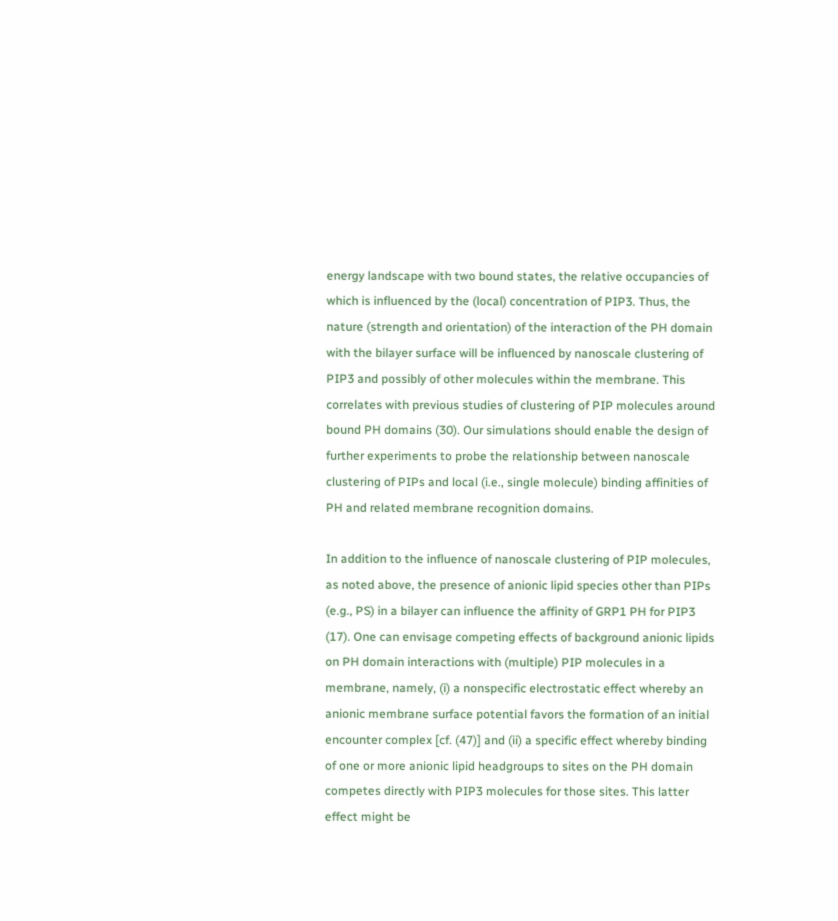energy landscape with two bound states, the relative occupancies of which is influenced by the (local) concentration of PIP3. Thus, the nature (strength and orientation) of the interaction of the PH domain with the bilayer surface will be influenced by nanoscale clustering of PIP3 and possibly of other molecules within the membrane. This correlates with previous studies of clustering of PIP molecules around bound PH domains (30). Our simulations should enable the design of further experiments to probe the relationship between nanoscale clustering of PIPs and local (i.e., single molecule) binding affinities of PH and related membrane recognition domains.

In addition to the influence of nanoscale clustering of PIP molecules, as noted above, the presence of anionic lipid species other than PIPs (e.g., PS) in a bilayer can influence the affinity of GRP1 PH for PIP3 (17). One can envisage competing effects of background anionic lipids on PH domain interactions with (multiple) PIP molecules in a membrane, namely, (i) a nonspecific electrostatic effect whereby an anionic membrane surface potential favors the formation of an initial encounter complex [cf. (47)] and (ii) a specific effect whereby binding of one or more anionic lipid headgroups to sites on the PH domain competes directly with PIP3 molecules for those sites. This latter effect might be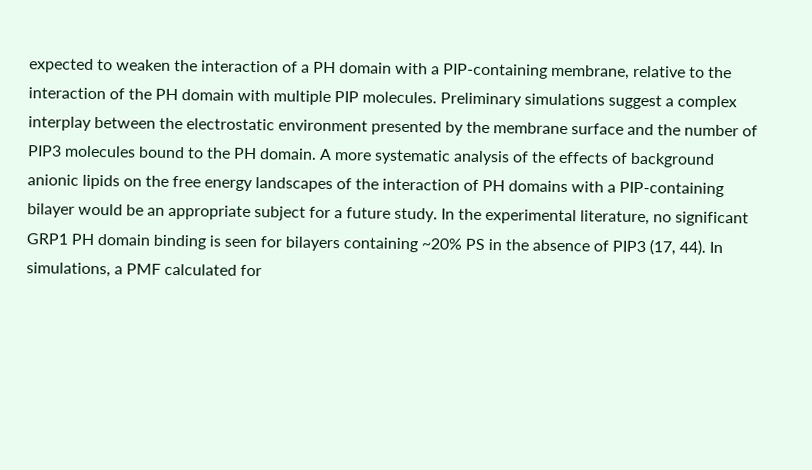expected to weaken the interaction of a PH domain with a PIP-containing membrane, relative to the interaction of the PH domain with multiple PIP molecules. Preliminary simulations suggest a complex interplay between the electrostatic environment presented by the membrane surface and the number of PIP3 molecules bound to the PH domain. A more systematic analysis of the effects of background anionic lipids on the free energy landscapes of the interaction of PH domains with a PIP-containing bilayer would be an appropriate subject for a future study. In the experimental literature, no significant GRP1 PH domain binding is seen for bilayers containing ~20% PS in the absence of PIP3 (17, 44). In simulations, a PMF calculated for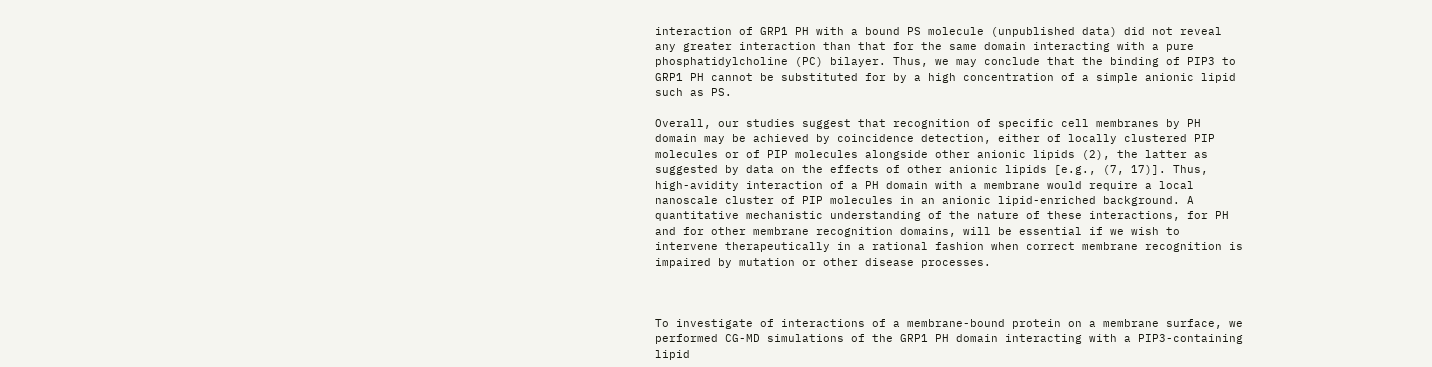interaction of GRP1 PH with a bound PS molecule (unpublished data) did not reveal any greater interaction than that for the same domain interacting with a pure phosphatidylcholine (PC) bilayer. Thus, we may conclude that the binding of PIP3 to GRP1 PH cannot be substituted for by a high concentration of a simple anionic lipid such as PS.

Overall, our studies suggest that recognition of specific cell membranes by PH domain may be achieved by coincidence detection, either of locally clustered PIP molecules or of PIP molecules alongside other anionic lipids (2), the latter as suggested by data on the effects of other anionic lipids [e.g., (7, 17)]. Thus, high-avidity interaction of a PH domain with a membrane would require a local nanoscale cluster of PIP molecules in an anionic lipid-enriched background. A quantitative mechanistic understanding of the nature of these interactions, for PH and for other membrane recognition domains, will be essential if we wish to intervene therapeutically in a rational fashion when correct membrane recognition is impaired by mutation or other disease processes.



To investigate of interactions of a membrane-bound protein on a membrane surface, we performed CG-MD simulations of the GRP1 PH domain interacting with a PIP3-containing lipid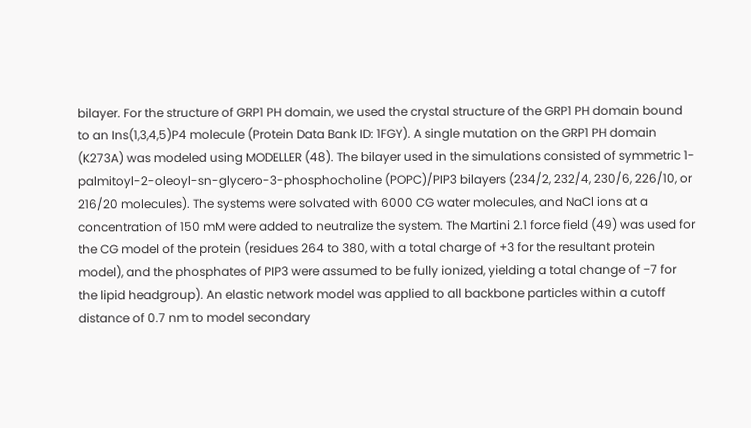bilayer. For the structure of GRP1 PH domain, we used the crystal structure of the GRP1 PH domain bound to an Ins(1,3,4,5)P4 molecule (Protein Data Bank ID: 1FGY). A single mutation on the GRP1 PH domain (K273A) was modeled using MODELLER (48). The bilayer used in the simulations consisted of symmetric 1-palmitoyl-2-oleoyl-sn-glycero-3-phosphocholine (POPC)/PIP3 bilayers (234/2, 232/4, 230/6, 226/10, or 216/20 molecules). The systems were solvated with 6000 CG water molecules, and NaCl ions at a concentration of 150 mM were added to neutralize the system. The Martini 2.1 force field (49) was used for the CG model of the protein (residues 264 to 380, with a total charge of +3 for the resultant protein model), and the phosphates of PIP3 were assumed to be fully ionized, yielding a total change of −7 for the lipid headgroup). An elastic network model was applied to all backbone particles within a cutoff distance of 0.7 nm to model secondary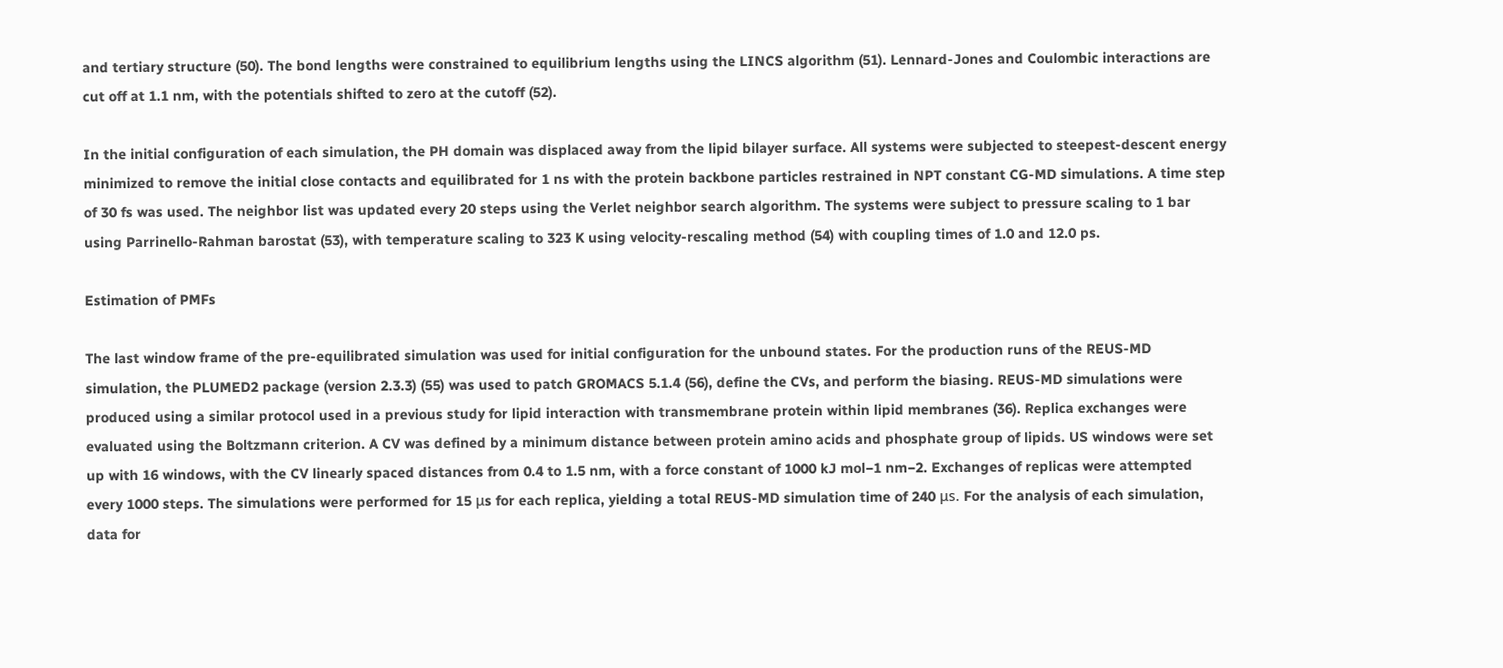and tertiary structure (50). The bond lengths were constrained to equilibrium lengths using the LINCS algorithm (51). Lennard-Jones and Coulombic interactions are cut off at 1.1 nm, with the potentials shifted to zero at the cutoff (52).

In the initial configuration of each simulation, the PH domain was displaced away from the lipid bilayer surface. All systems were subjected to steepest-descent energy minimized to remove the initial close contacts and equilibrated for 1 ns with the protein backbone particles restrained in NPT constant CG-MD simulations. A time step of 30 fs was used. The neighbor list was updated every 20 steps using the Verlet neighbor search algorithm. The systems were subject to pressure scaling to 1 bar using Parrinello-Rahman barostat (53), with temperature scaling to 323 K using velocity-rescaling method (54) with coupling times of 1.0 and 12.0 ps.

Estimation of PMFs

The last window frame of the pre-equilibrated simulation was used for initial configuration for the unbound states. For the production runs of the REUS-MD simulation, the PLUMED2 package (version 2.3.3) (55) was used to patch GROMACS 5.1.4 (56), define the CVs, and perform the biasing. REUS-MD simulations were produced using a similar protocol used in a previous study for lipid interaction with transmembrane protein within lipid membranes (36). Replica exchanges were evaluated using the Boltzmann criterion. A CV was defined by a minimum distance between protein amino acids and phosphate group of lipids. US windows were set up with 16 windows, with the CV linearly spaced distances from 0.4 to 1.5 nm, with a force constant of 1000 kJ mol−1 nm−2. Exchanges of replicas were attempted every 1000 steps. The simulations were performed for 15 μs for each replica, yielding a total REUS-MD simulation time of 240 μs. For the analysis of each simulation, data for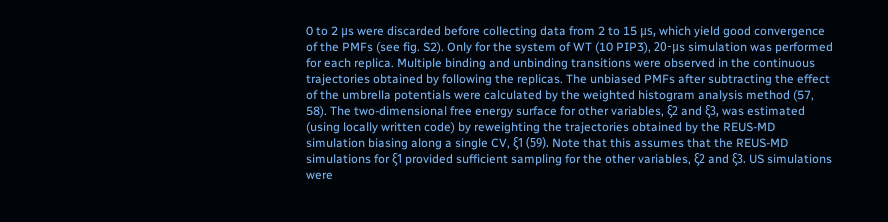0 to 2 μs were discarded before collecting data from 2 to 15 μs, which yield good convergence of the PMFs (see fig. S2). Only for the system of WT (10 PIP3), 20-μs simulation was performed for each replica. Multiple binding and unbinding transitions were observed in the continuous trajectories obtained by following the replicas. The unbiased PMFs after subtracting the effect of the umbrella potentials were calculated by the weighted histogram analysis method (57, 58). The two-dimensional free energy surface for other variables, ξ2 and ξ3, was estimated (using locally written code) by reweighting the trajectories obtained by the REUS-MD simulation biasing along a single CV, ξ1 (59). Note that this assumes that the REUS-MD simulations for ξ1 provided sufficient sampling for the other variables, ξ2 and ξ3. US simulations were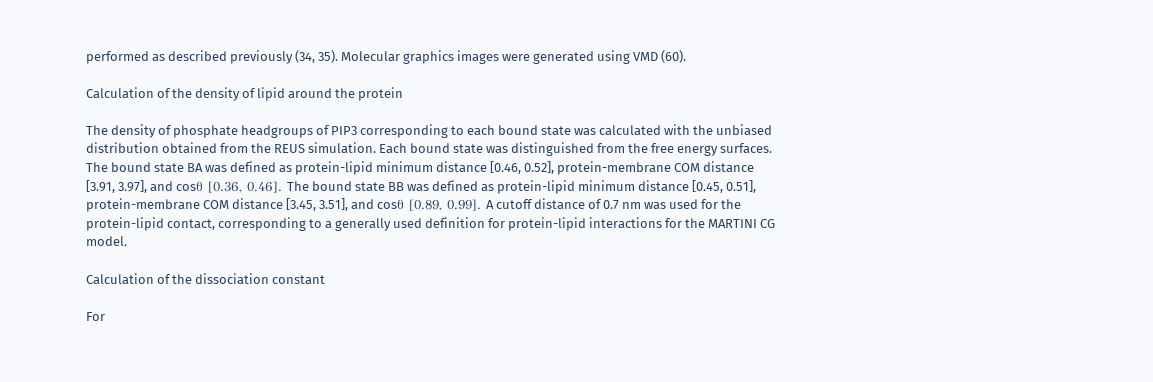performed as described previously (34, 35). Molecular graphics images were generated using VMD (60).

Calculation of the density of lipid around the protein

The density of phosphate headgroups of PIP3 corresponding to each bound state was calculated with the unbiased distribution obtained from the REUS simulation. Each bound state was distinguished from the free energy surfaces. The bound state BA was defined as protein-lipid minimum distance [0.46, 0.52], protein-membrane COM distance [3.91, 3.97], and cosθ [0.36, 0.46]. The bound state BB was defined as protein-lipid minimum distance [0.45, 0.51], protein-membrane COM distance [3.45, 3.51], and cosθ [0.89, 0.99]. A cutoff distance of 0.7 nm was used for the protein-lipid contact, corresponding to a generally used definition for protein-lipid interactions for the MARTINI CG model.

Calculation of the dissociation constant

For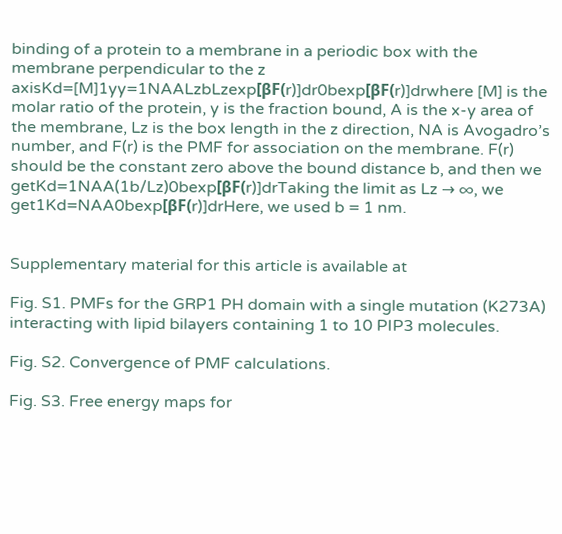binding of a protein to a membrane in a periodic box with the membrane perpendicular to the z axisKd=[M]1yy=1NAALzbLzexp[βF(r)]dr0bexp[βF(r)]drwhere [M] is the molar ratio of the protein, y is the fraction bound, A is the x-y area of the membrane, Lz is the box length in the z direction, NA is Avogadro’s number, and F(r) is the PMF for association on the membrane. F(r) should be the constant zero above the bound distance b, and then we getKd=1NAA(1b/Lz)0bexp[βF(r)]drTaking the limit as Lz → ∞, we get1Kd=NAA0bexp[βF(r)]drHere, we used b = 1 nm.


Supplementary material for this article is available at

Fig. S1. PMFs for the GRP1 PH domain with a single mutation (K273A) interacting with lipid bilayers containing 1 to 10 PIP3 molecules.

Fig. S2. Convergence of PMF calculations.

Fig. S3. Free energy maps for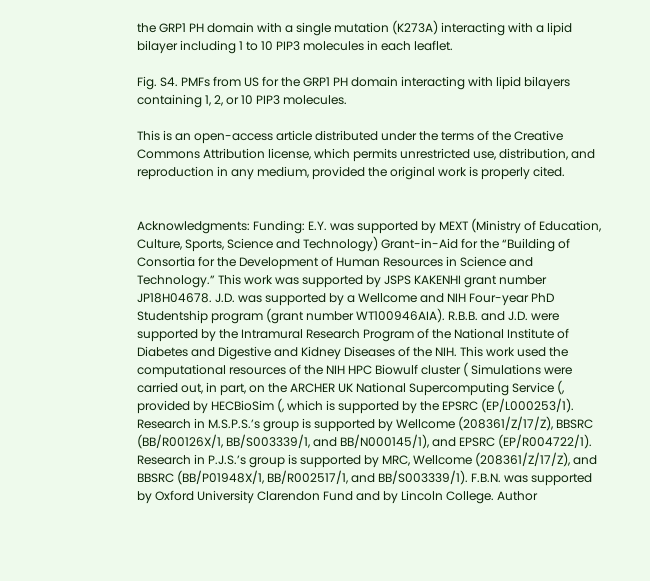the GRP1 PH domain with a single mutation (K273A) interacting with a lipid bilayer including 1 to 10 PIP3 molecules in each leaflet.

Fig. S4. PMFs from US for the GRP1 PH domain interacting with lipid bilayers containing 1, 2, or 10 PIP3 molecules.

This is an open-access article distributed under the terms of the Creative Commons Attribution license, which permits unrestricted use, distribution, and reproduction in any medium, provided the original work is properly cited.


Acknowledgments: Funding: E.Y. was supported by MEXT (Ministry of Education, Culture, Sports, Science and Technology) Grant-in-Aid for the “Building of Consortia for the Development of Human Resources in Science and Technology.” This work was supported by JSPS KAKENHI grant number JP18H04678. J.D. was supported by a Wellcome and NIH Four-year PhD Studentship program (grant number WT100946AIA). R.B.B. and J.D. were supported by the Intramural Research Program of the National Institute of Diabetes and Digestive and Kidney Diseases of the NIH. This work used the computational resources of the NIH HPC Biowulf cluster ( Simulations were carried out, in part, on the ARCHER UK National Supercomputing Service (, provided by HECBioSim (, which is supported by the EPSRC (EP/L000253/1). Research in M.S.P.S.’s group is supported by Wellcome (208361/Z/17/Z), BBSRC (BB/R00126X/1, BB/S003339/1, and BB/N000145/1), and EPSRC (EP/R004722/1). Research in P.J.S.’s group is supported by MRC, Wellcome (208361/Z/17/Z), and BBSRC (BB/P01948X/1, BB/R002517/1, and BB/S003339/1). F.B.N. was supported by Oxford University Clarendon Fund and by Lincoln College. Author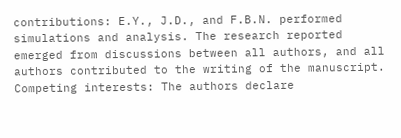contributions: E.Y., J.D., and F.B.N. performed simulations and analysis. The research reported emerged from discussions between all authors, and all authors contributed to the writing of the manuscript. Competing interests: The authors declare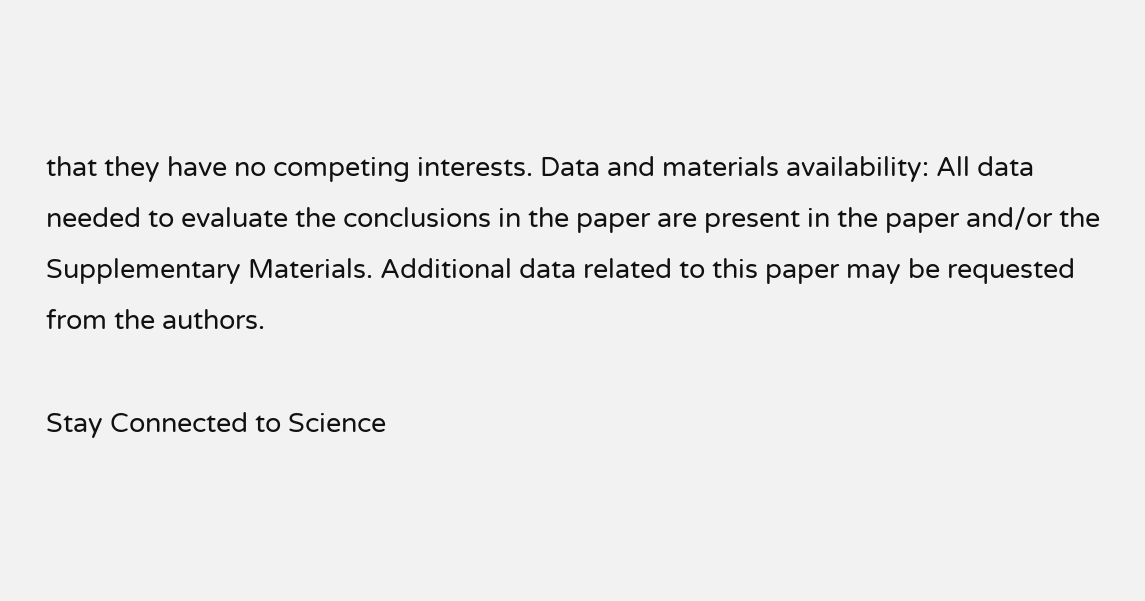that they have no competing interests. Data and materials availability: All data needed to evaluate the conclusions in the paper are present in the paper and/or the Supplementary Materials. Additional data related to this paper may be requested from the authors.

Stay Connected to Science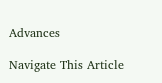Advances

Navigate This Article